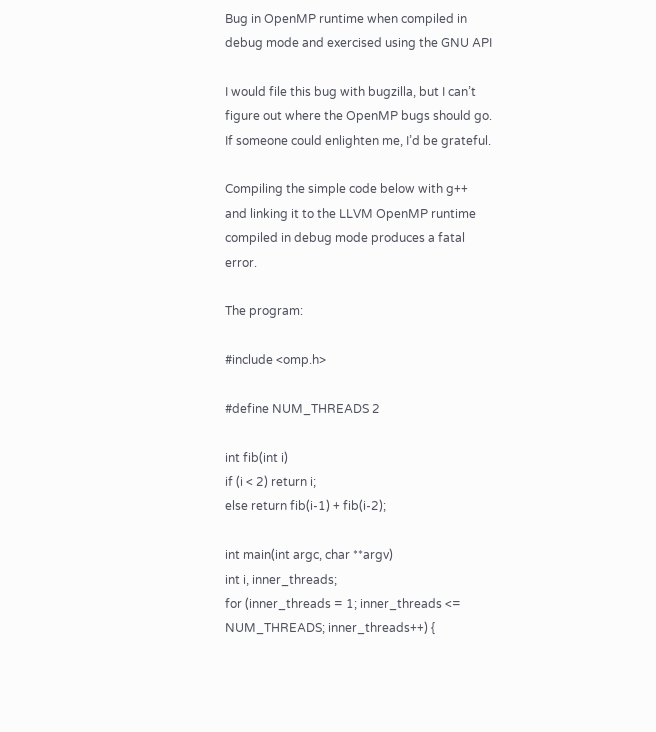Bug in OpenMP runtime when compiled in debug mode and exercised using the GNU API

I would file this bug with bugzilla, but I can’t figure out where the OpenMP bugs should go. If someone could enlighten me, I’d be grateful.

Compiling the simple code below with g++ and linking it to the LLVM OpenMP runtime compiled in debug mode produces a fatal error.

The program:

#include <omp.h>

#define NUM_THREADS 2

int fib(int i)
if (i < 2) return i;
else return fib(i-1) + fib(i-2);

int main(int argc, char **argv)
int i, inner_threads;
for (inner_threads = 1; inner_threads <= NUM_THREADS; inner_threads++) {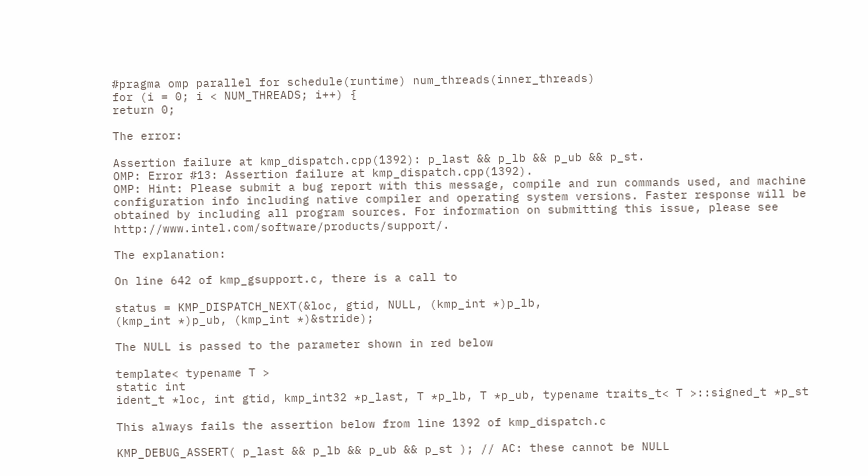#pragma omp parallel for schedule(runtime) num_threads(inner_threads)
for (i = 0; i < NUM_THREADS; i++) {
return 0;

The error:

Assertion failure at kmp_dispatch.cpp(1392): p_last && p_lb && p_ub && p_st.
OMP: Error #13: Assertion failure at kmp_dispatch.cpp(1392).
OMP: Hint: Please submit a bug report with this message, compile and run commands used, and machine configuration info including native compiler and operating system versions. Faster response will be obtained by including all program sources. For information on submitting this issue, please see http://www.intel.com/software/products/support/.

The explanation:

On line 642 of kmp_gsupport.c, there is a call to

status = KMP_DISPATCH_NEXT(&loc, gtid, NULL, (kmp_int *)p_lb,
(kmp_int *)p_ub, (kmp_int *)&stride);

The NULL is passed to the parameter shown in red below

template< typename T >
static int
ident_t *loc, int gtid, kmp_int32 *p_last, T *p_lb, T *p_ub, typename traits_t< T >::signed_t *p_st

This always fails the assertion below from line 1392 of kmp_dispatch.c

KMP_DEBUG_ASSERT( p_last && p_lb && p_ub && p_st ); // AC: these cannot be NULL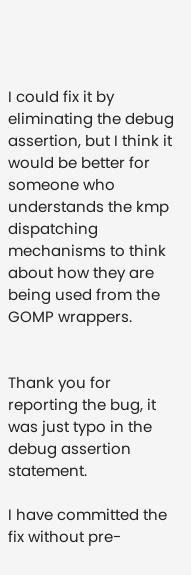I could fix it by eliminating the debug assertion, but I think it would be better for someone who understands the kmp dispatching mechanisms to think about how they are being used from the GOMP wrappers.


Thank you for reporting the bug, it was just typo in the debug assertion statement.

I have committed the fix without pre-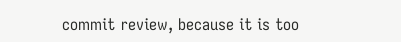commit review, because it is too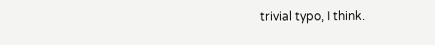trivial typo, I think.